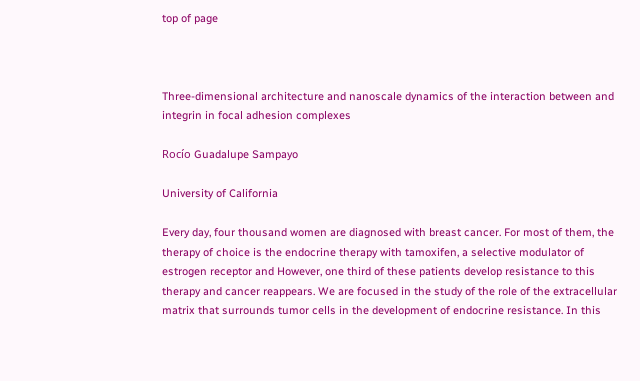top of page



Three-dimensional architecture and nanoscale dynamics of the interaction between and integrin in focal adhesion complexes

Rocío Guadalupe Sampayo

University of California

Every day, four thousand women are diagnosed with breast cancer. For most of them, the therapy of choice is the endocrine therapy with tamoxifen, a selective modulator of estrogen receptor and However, one third of these patients develop resistance to this therapy and cancer reappears. We are focused in the study of the role of the extracellular matrix that surrounds tumor cells in the development of endocrine resistance. In this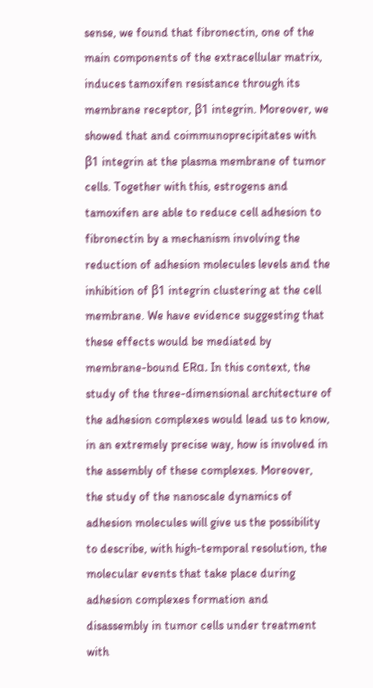sense, we found that fibronectin, one of the main components of the extracellular matrix, induces tamoxifen resistance through its membrane receptor, β1 integrin. Moreover, we showed that and coimmunoprecipitates with β1 integrin at the plasma membrane of tumor cells. Together with this, estrogens and tamoxifen are able to reduce cell adhesion to fibronectin by a mechanism involving the reduction of adhesion molecules levels and the inhibition of β1 integrin clustering at the cell membrane. We have evidence suggesting that these effects would be mediated by membrane-bound ERα. In this context, the study of the three-dimensional architecture of the adhesion complexes would lead us to know, in an extremely precise way, how is involved in the assembly of these complexes. Moreover, the study of the nanoscale dynamics of adhesion molecules will give us the possibility to describe, with high-temporal resolution, the molecular events that take place during adhesion complexes formation and disassembly in tumor cells under treatment with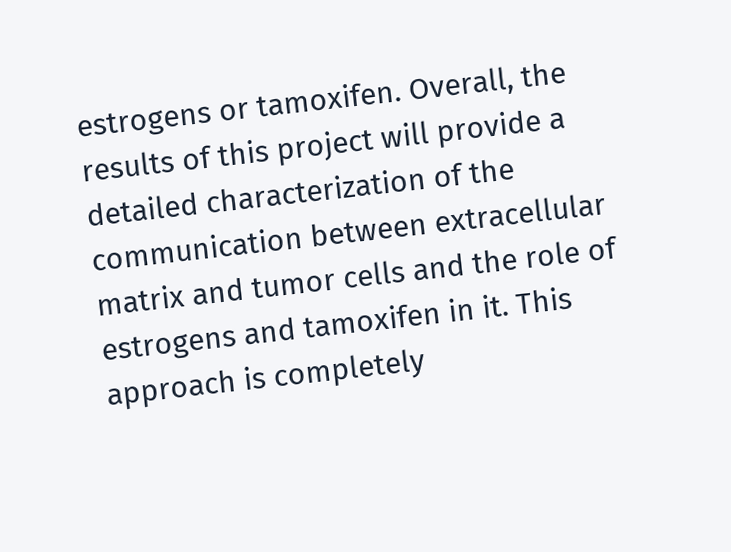estrogens or tamoxifen. Overall, the results of this project will provide a detailed characterization of the communication between extracellular matrix and tumor cells and the role of estrogens and tamoxifen in it. This approach is completely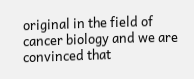original in the field of cancer biology and we are convinced that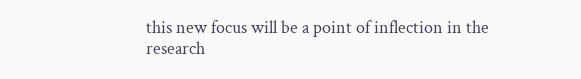this new focus will be a point of inflection in the research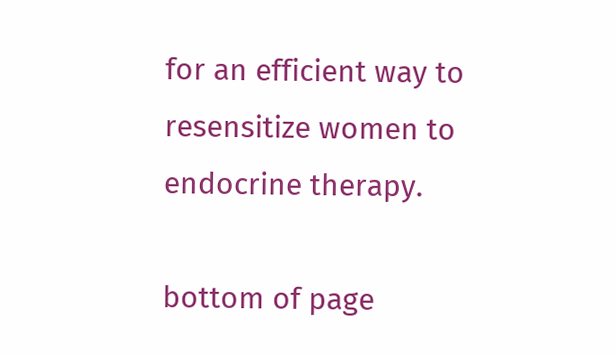for an efficient way to resensitize women to endocrine therapy.

bottom of page